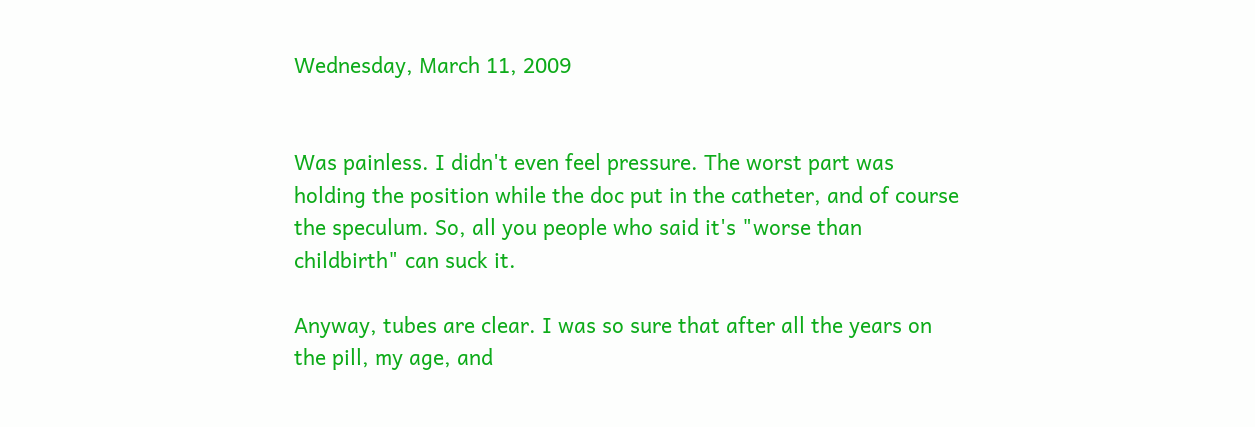Wednesday, March 11, 2009


Was painless. I didn't even feel pressure. The worst part was holding the position while the doc put in the catheter, and of course the speculum. So, all you people who said it's "worse than childbirth" can suck it.

Anyway, tubes are clear. I was so sure that after all the years on the pill, my age, and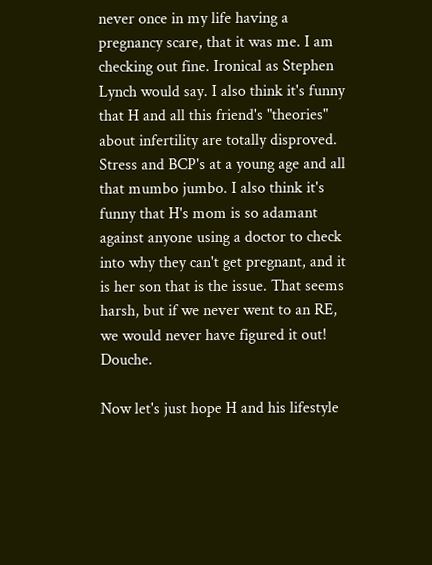never once in my life having a pregnancy scare, that it was me. I am checking out fine. Ironical as Stephen Lynch would say. I also think it's funny that H and all this friend's "theories" about infertility are totally disproved. Stress and BCP's at a young age and all that mumbo jumbo. I also think it's funny that H's mom is so adamant against anyone using a doctor to check into why they can't get pregnant, and it is her son that is the issue. That seems harsh, but if we never went to an RE, we would never have figured it out! Douche.

Now let's just hope H and his lifestyle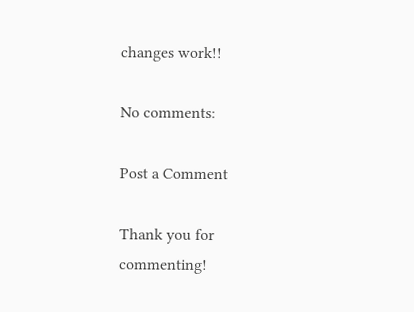changes work!!

No comments:

Post a Comment

Thank you for commenting!